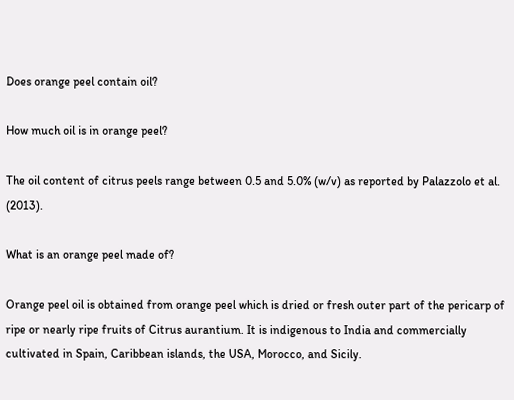Does orange peel contain oil?

How much oil is in orange peel?

The oil content of citrus peels range between 0.5 and 5.0% (w/v) as reported by Palazzolo et al. (2013).

What is an orange peel made of?

Orange peel oil is obtained from orange peel which is dried or fresh outer part of the pericarp of ripe or nearly ripe fruits of Citrus aurantium. It is indigenous to India and commercially cultivated in Spain, Caribbean islands, the USA, Morocco, and Sicily.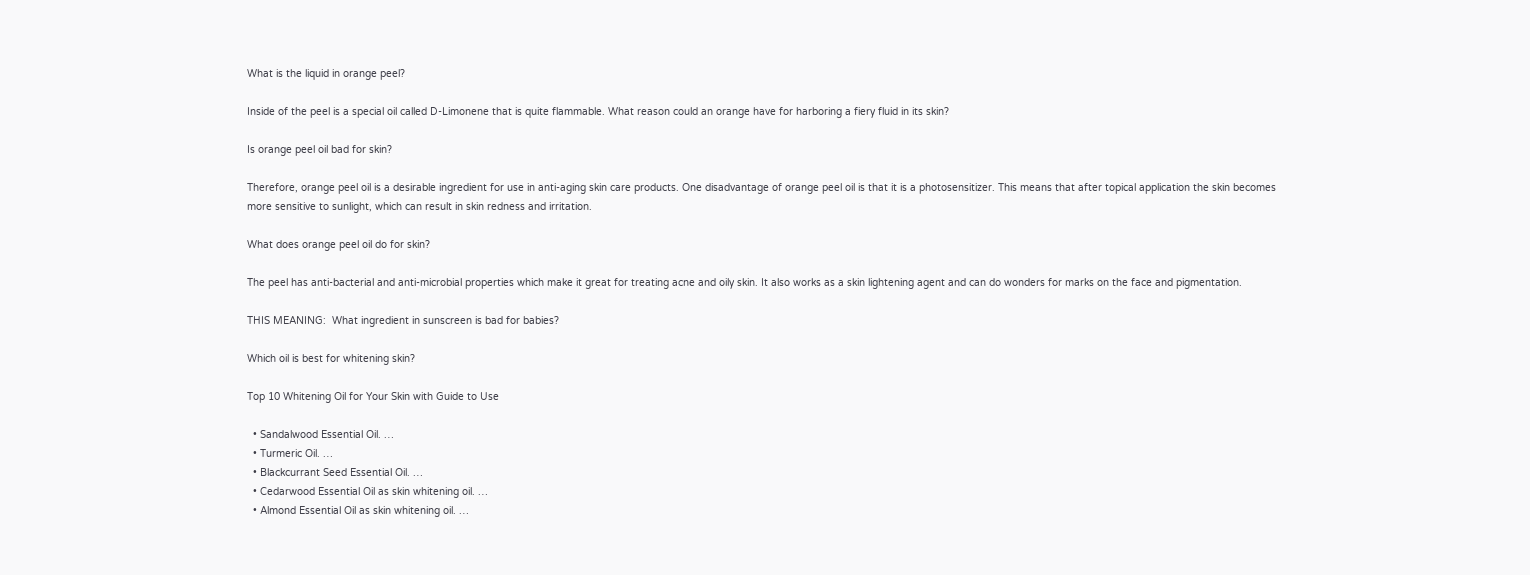What is the liquid in orange peel?

Inside of the peel is a special oil called D-Limonene that is quite flammable. What reason could an orange have for harboring a fiery fluid in its skin?

Is orange peel oil bad for skin?

Therefore, orange peel oil is a desirable ingredient for use in anti-aging skin care products. One disadvantage of orange peel oil is that it is a photosensitizer. This means that after topical application the skin becomes more sensitive to sunlight, which can result in skin redness and irritation.

What does orange peel oil do for skin?

The peel has anti-bacterial and anti-microbial properties which make it great for treating acne and oily skin. It also works as a skin lightening agent and can do wonders for marks on the face and pigmentation.

THIS MEANING:  What ingredient in sunscreen is bad for babies?

Which oil is best for whitening skin?

Top 10 Whitening Oil for Your Skin with Guide to Use

  • Sandalwood Essential Oil. …
  • Turmeric Oil. …
  • Blackcurrant Seed Essential Oil. …
  • Cedarwood Essential Oil as skin whitening oil. …
  • Almond Essential Oil as skin whitening oil. …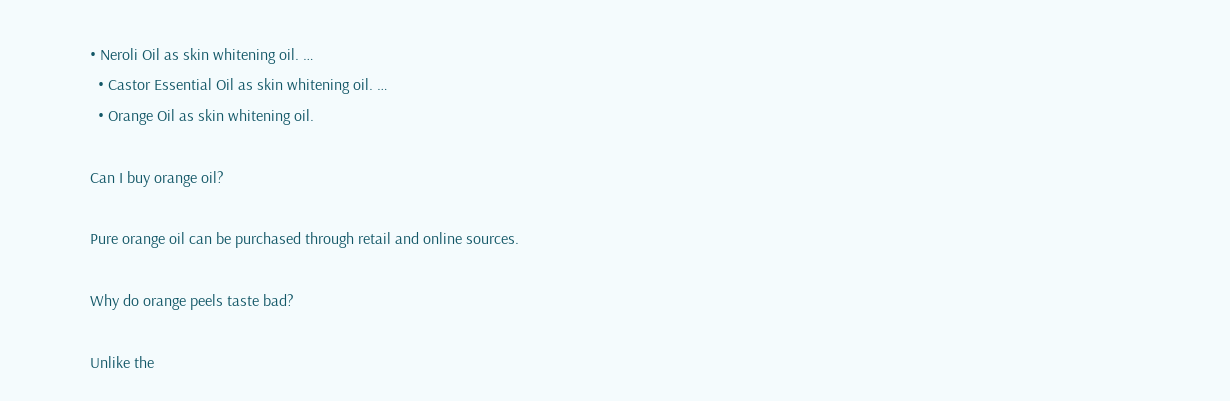• Neroli Oil as skin whitening oil. …
  • Castor Essential Oil as skin whitening oil. …
  • Orange Oil as skin whitening oil.

Can I buy orange oil?

Pure orange oil can be purchased through retail and online sources.

Why do orange peels taste bad?

Unlike the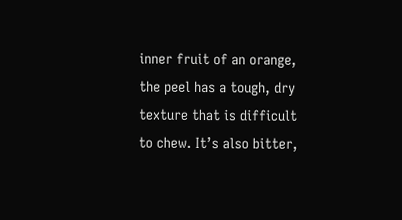inner fruit of an orange, the peel has a tough, dry texture that is difficult to chew. It’s also bitter,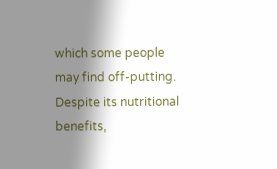which some people may find off-putting. Despite its nutritional benefits,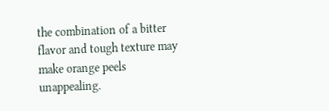the combination of a bitter flavor and tough texture may make orange peels unappealing.